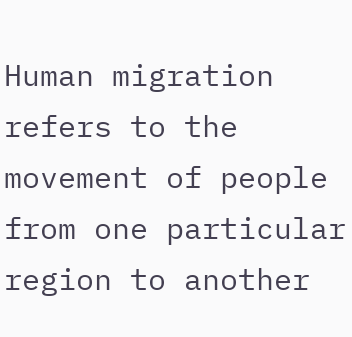Human migration refers to the movement of people from one particular region to another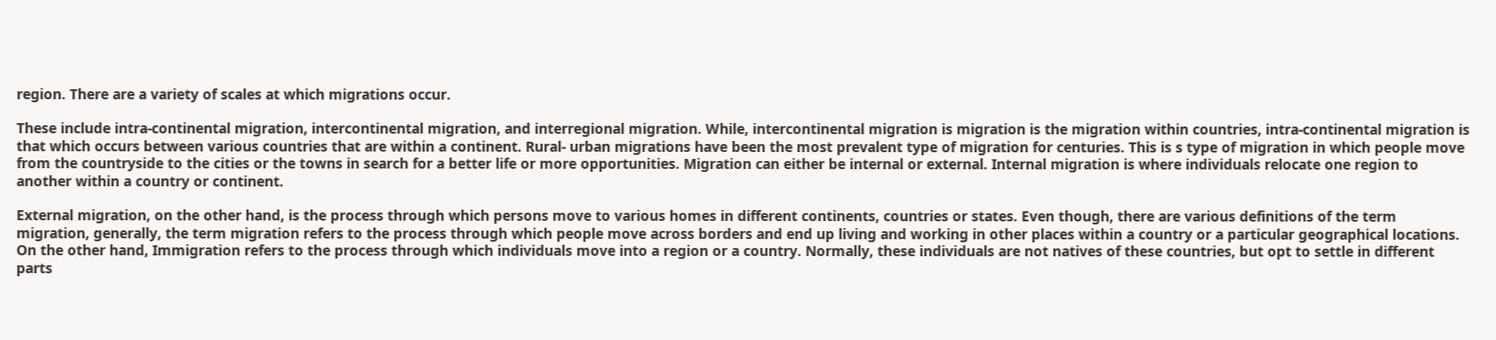region. There are a variety of scales at which migrations occur.

These include intra-continental migration, intercontinental migration, and interregional migration. While, intercontinental migration is migration is the migration within countries, intra-continental migration is that which occurs between various countries that are within a continent. Rural- urban migrations have been the most prevalent type of migration for centuries. This is s type of migration in which people move from the countryside to the cities or the towns in search for a better life or more opportunities. Migration can either be internal or external. Internal migration is where individuals relocate one region to another within a country or continent.

External migration, on the other hand, is the process through which persons move to various homes in different continents, countries or states. Even though, there are various definitions of the term migration, generally, the term migration refers to the process through which people move across borders and end up living and working in other places within a country or a particular geographical locations. On the other hand, Immigration refers to the process through which individuals move into a region or a country. Normally, these individuals are not natives of these countries, but opt to settle in different parts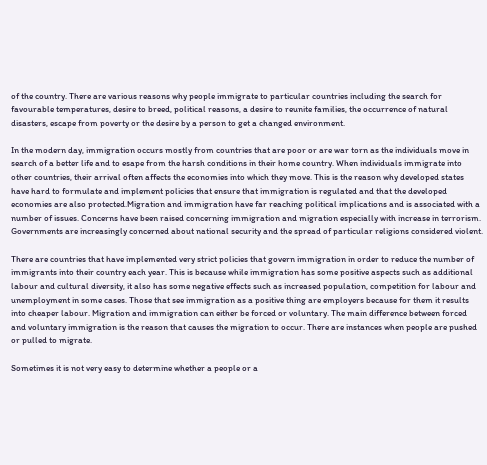of the country. There are various reasons why people immigrate to particular countries including the search for favourable temperatures, desire to breed, political reasons, a desire to reunite families, the occurrence of natural disasters, escape from poverty or the desire by a person to get a changed environment.

In the modern day, immigration occurs mostly from countries that are poor or are war torn as the individuals move in search of a better life and to esape from the harsh conditions in their home country. When individuals immigrate into other countries, their arrival often affects the economies into which they move. This is the reason why developed states have hard to formulate and implement policies that ensure that immigration is regulated and that the developed economies are also protected.Migration and immigration have far reaching political implications and is associated with a number of issues. Concerns have been raised concerning immigration and migration especially with increase in terrorism. Governments are increasingly concerned about national security and the spread of particular religions considered violent.

There are countries that have implemented very strict policies that govern immigration in order to reduce the number of immigrants into their country each year. This is because while immigration has some positive aspects such as additional labour and cultural diversity, it also has some negative effects such as increased population, competition for labour and unemployment in some cases. Those that see immigration as a positive thing are employers because for them it results into cheaper labour. Migration and immigration can either be forced or voluntary. The main difference between forced and voluntary immigration is the reason that causes the migration to occur. There are instances when people are pushed or pulled to migrate.

Sometimes it is not very easy to determine whether a people or a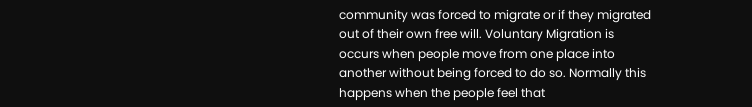community was forced to migrate or if they migrated out of their own free will. Voluntary Migration is occurs when people move from one place into another without being forced to do so. Normally this happens when the people feel that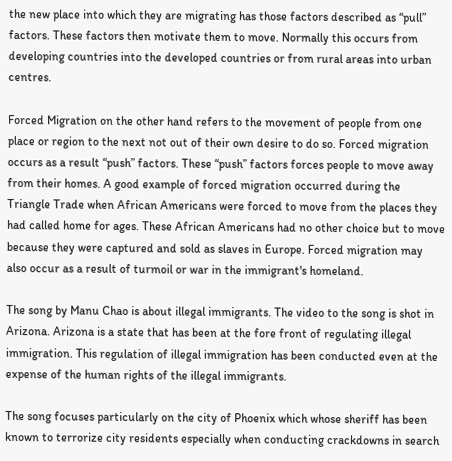the new place into which they are migrating has those factors described as “pull” factors. These factors then motivate them to move. Normally this occurs from developing countries into the developed countries or from rural areas into urban centres.

Forced Migration on the other hand refers to the movement of people from one place or region to the next not out of their own desire to do so. Forced migration occurs as a result “push” factors. These “push” factors forces people to move away from their homes. A good example of forced migration occurred during the Triangle Trade when African Americans were forced to move from the places they had called home for ages. These African Americans had no other choice but to move because they were captured and sold as slaves in Europe. Forced migration may also occur as a result of turmoil or war in the immigrant's homeland.

The song by Manu Chao is about illegal immigrants. The video to the song is shot in Arizona. Arizona is a state that has been at the fore front of regulating illegal immigration. This regulation of illegal immigration has been conducted even at the expense of the human rights of the illegal immigrants.

The song focuses particularly on the city of Phoenix which whose sheriff has been known to terrorize city residents especially when conducting crackdowns in search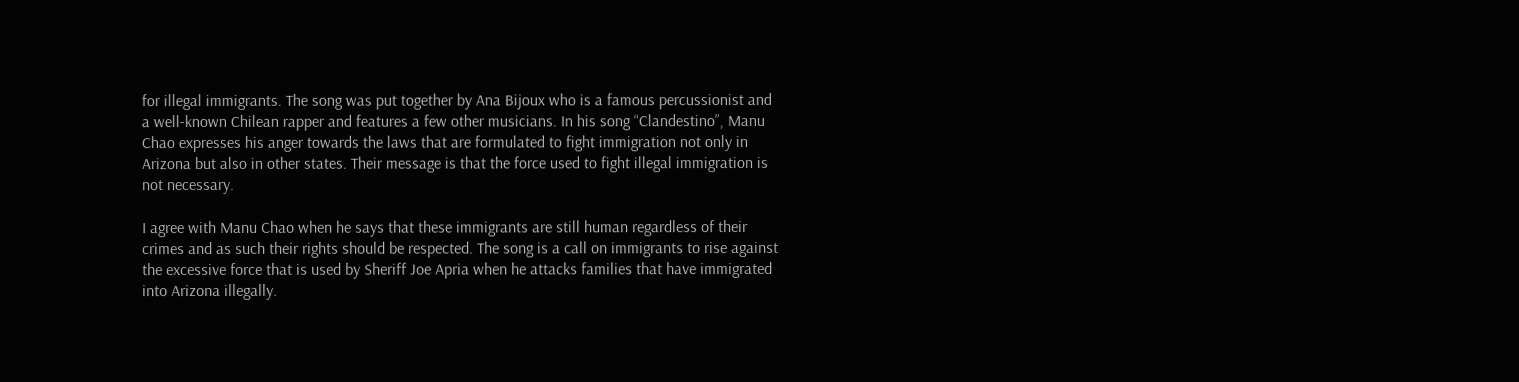for illegal immigrants. The song was put together by Ana Bijoux who is a famous percussionist and a well-known Chilean rapper and features a few other musicians. In his song “Clandestino”, Manu Chao expresses his anger towards the laws that are formulated to fight immigration not only in Arizona but also in other states. Their message is that the force used to fight illegal immigration is not necessary.

I agree with Manu Chao when he says that these immigrants are still human regardless of their crimes and as such their rights should be respected. The song is a call on immigrants to rise against the excessive force that is used by Sheriff Joe Apria when he attacks families that have immigrated into Arizona illegally.